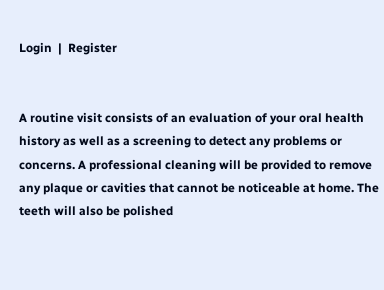Login  |  Register


A routine visit consists of an evaluation of your oral health history as well as a screening to detect any problems or concerns. A professional cleaning will be provided to remove any plaque or cavities that cannot be noticeable at home. The teeth will also be polished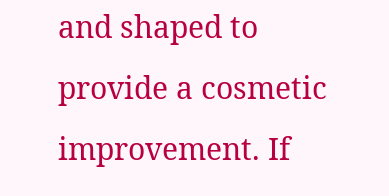and shaped to provide a cosmetic improvement. If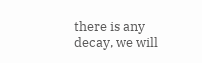there is any decay, we will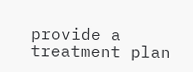provide a treatment plan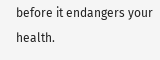before it endangers your health.